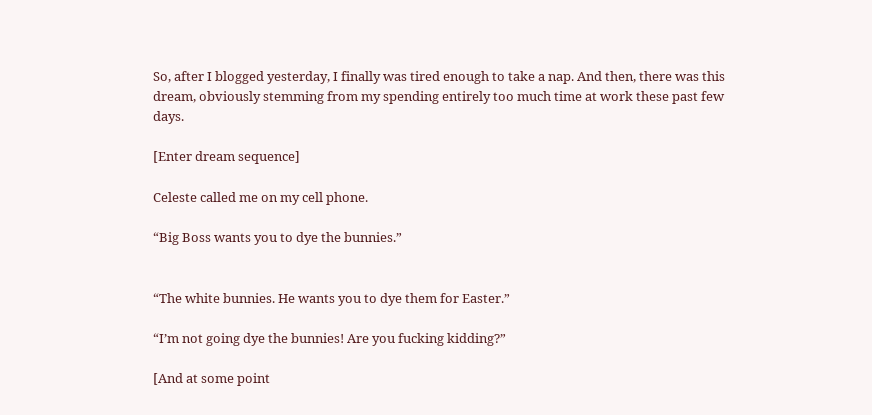So, after I blogged yesterday, I finally was tired enough to take a nap. And then, there was this dream, obviously stemming from my spending entirely too much time at work these past few days.

[Enter dream sequence]

Celeste called me on my cell phone.

“Big Boss wants you to dye the bunnies.”


“The white bunnies. He wants you to dye them for Easter.”

“I’m not going dye the bunnies! Are you fucking kidding?”

[And at some point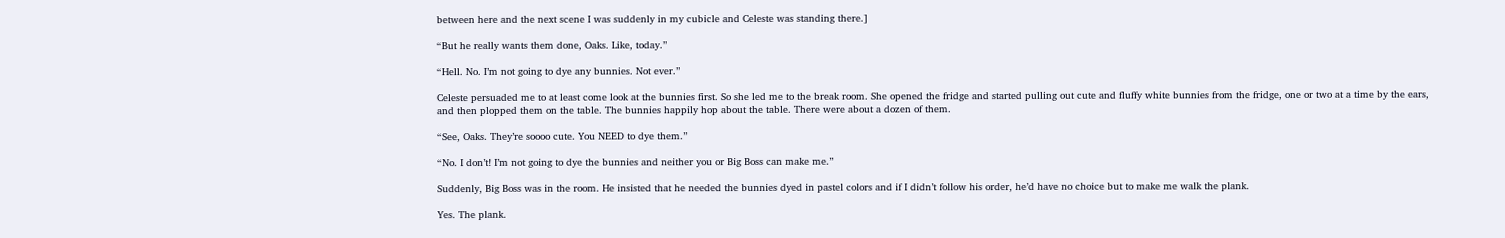between here and the next scene I was suddenly in my cubicle and Celeste was standing there.]

“But he really wants them done, Oaks. Like, today.”

“Hell. No. I’m not going to dye any bunnies. Not ever.”

Celeste persuaded me to at least come look at the bunnies first. So she led me to the break room. She opened the fridge and started pulling out cute and fluffy white bunnies from the fridge, one or two at a time by the ears, and then plopped them on the table. The bunnies happily hop about the table. There were about a dozen of them.

“See, Oaks. They’re soooo cute. You NEED to dye them.”

“No. I don’t! I’m not going to dye the bunnies and neither you or Big Boss can make me.”

Suddenly, Big Boss was in the room. He insisted that he needed the bunnies dyed in pastel colors and if I didn’t follow his order, he’d have no choice but to make me walk the plank.

Yes. The plank.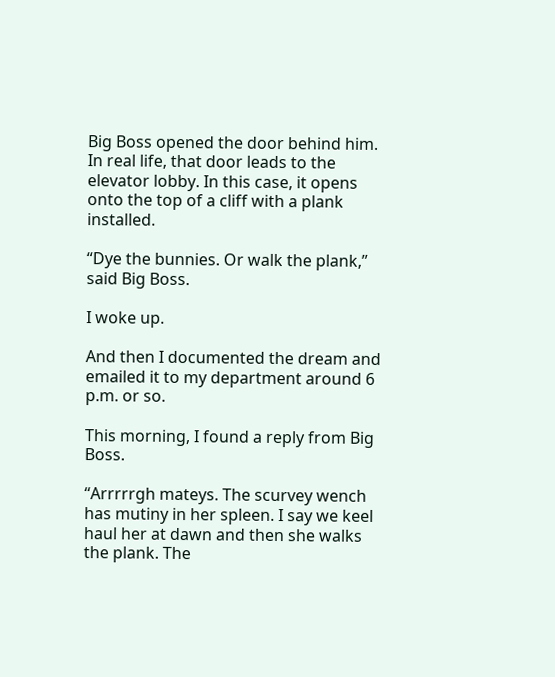Big Boss opened the door behind him. In real life, that door leads to the elevator lobby. In this case, it opens onto the top of a cliff with a plank installed.

“Dye the bunnies. Or walk the plank,” said Big Boss.

I woke up.

And then I documented the dream and emailed it to my department around 6 p.m. or so.

This morning, I found a reply from Big Boss.

“Arrrrrgh mateys. The scurvey wench has mutiny in her spleen. I say we keel haul her at dawn and then she walks the plank. The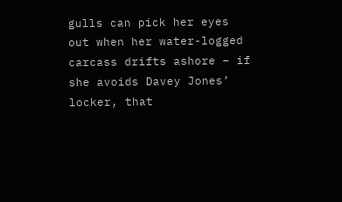gulls can pick her eyes out when her water-logged carcass drifts ashore – if she avoids Davey Jones’ locker, that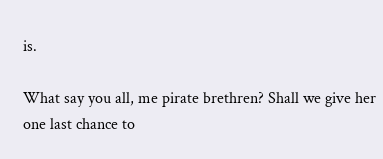is.

What say you all, me pirate brethren? Shall we give her one last chance to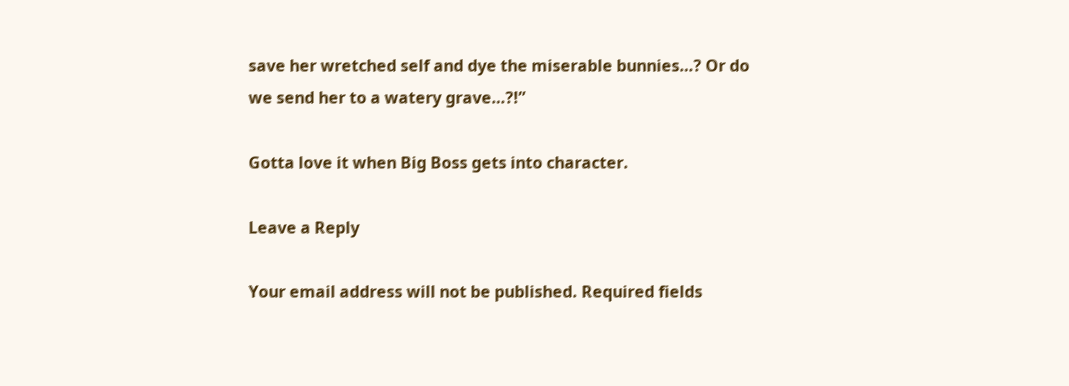save her wretched self and dye the miserable bunnies…? Or do we send her to a watery grave…?!”

Gotta love it when Big Boss gets into character.

Leave a Reply

Your email address will not be published. Required fields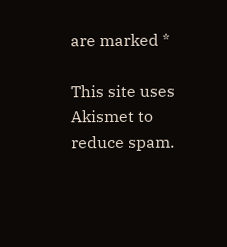are marked *

This site uses Akismet to reduce spam.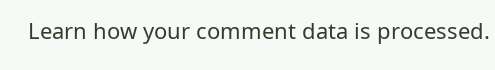Learn how your comment data is processed.